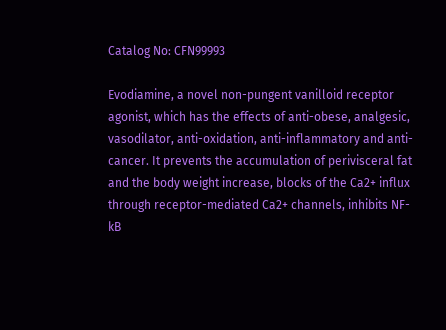Catalog No: CFN99993

Evodiamine, a novel non-pungent vanilloid receptor agonist, which has the effects of anti-obese, analgesic, vasodilator, anti-oxidation, anti-inflammatory and anti-cancer. It prevents the accumulation of perivisceral fat and the body weight increase, blocks of the Ca2+ influx through receptor-mediated Ca2+ channels, inhibits NF-kB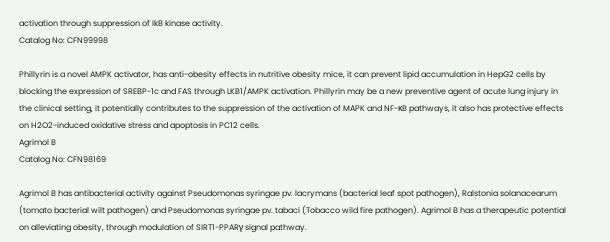activation through suppression of IkB kinase activity.
Catalog No: CFN99998

Phillyrin is a novel AMPK activator, has anti-obesity effects in nutritive obesity mice, it can prevent lipid accumulation in HepG2 cells by blocking the expression of SREBP-1c and FAS through LKB1/AMPK activation. Phillyrin may be a new preventive agent of acute lung injury in the clinical setting, it potentially contributes to the suppression of the activation of MAPK and NF-κB pathways, it also has protective effects on H2O2-induced oxidative stress and apoptosis in PC12 cells.
Agrimol B
Catalog No: CFN98169

Agrimol B has antibacterial activity against Pseudomonas syringae pv. lacrymans (bacterial leaf spot pathogen), Ralstonia solanacearum (tomato bacterial wilt pathogen) and Pseudomonas syringae pv. tabaci (Tobacco wild fire pathogen). Agrimol B has a therapeutic potential on alleviating obesity, through modulation of SIRT1-PPARγ signal pathway.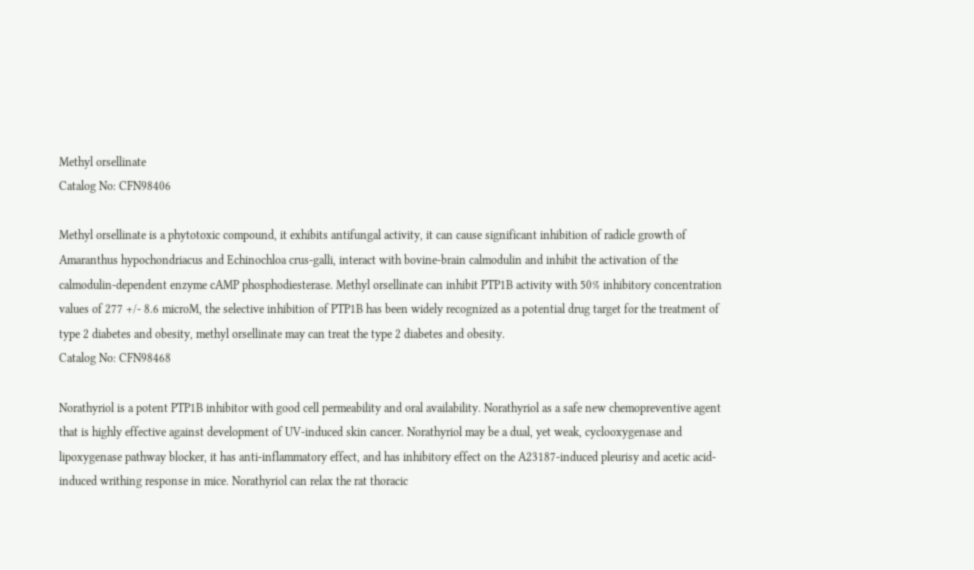Methyl orsellinate
Catalog No: CFN98406

Methyl orsellinate is a phytotoxic compound, it exhibits antifungal activity, it can cause significant inhibition of radicle growth of Amaranthus hypochondriacus and Echinochloa crus-galli, interact with bovine-brain calmodulin and inhibit the activation of the calmodulin-dependent enzyme cAMP phosphodiesterase. Methyl orsellinate can inhibit PTP1B activity with 50% inhibitory concentration values of 277 +/- 8.6 microM, the selective inhibition of PTP1B has been widely recognized as a potential drug target for the treatment of type 2 diabetes and obesity, methyl orsellinate may can treat the type 2 diabetes and obesity.
Catalog No: CFN98468

Norathyriol is a potent PTP1B inhibitor with good cell permeability and oral availability. Norathyriol as a safe new chemopreventive agent that is highly effective against development of UV-induced skin cancer. Norathyriol may be a dual, yet weak, cyclooxygenase and lipoxygenase pathway blocker, it has anti-inflammatory effect, and has inhibitory effect on the A23187-induced pleurisy and acetic acid-induced writhing response in mice. Norathyriol can relax the rat thoracic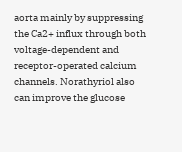aorta mainly by suppressing the Ca2+ influx through both voltage-dependent and receptor-operated calcium channels. Norathyriol also can improve the glucose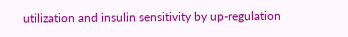utilization and insulin sensitivity by up-regulation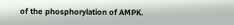of the phosphorylation of AMPK.